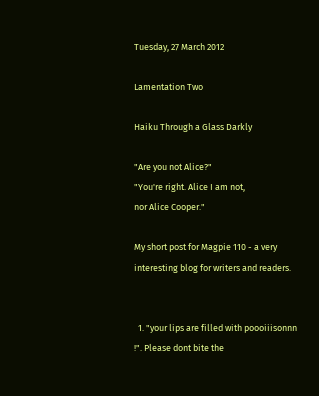Tuesday, 27 March 2012

Lamentation Two

Haiku Through a Glass Darkly

"Are you not Alice?"
"You're right. Alice I am not,
nor Alice Cooper."

My short post for Magpie 110 - a very interesting blog for writers and readers.


  1. "your lips are filled with poooiiisonnn !". Please dont bite the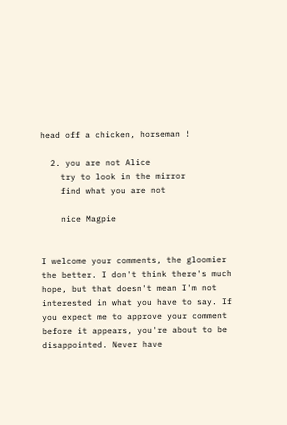head off a chicken, horseman !

  2. you are not Alice
    try to look in the mirror
    find what you are not

    nice Magpie


I welcome your comments, the gloomier the better. I don't think there's much hope, but that doesn't mean I'm not interested in what you have to say. If you expect me to approve your comment before it appears, you're about to be disappointed. Never have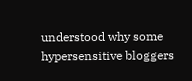understood why some hypersensitive bloggers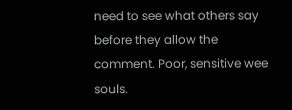need to see what others say before they allow the comment. Poor, sensitive wee souls.